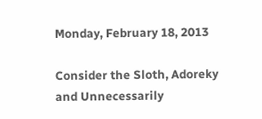Monday, February 18, 2013

Consider the Sloth, Adoreky and Unnecessarily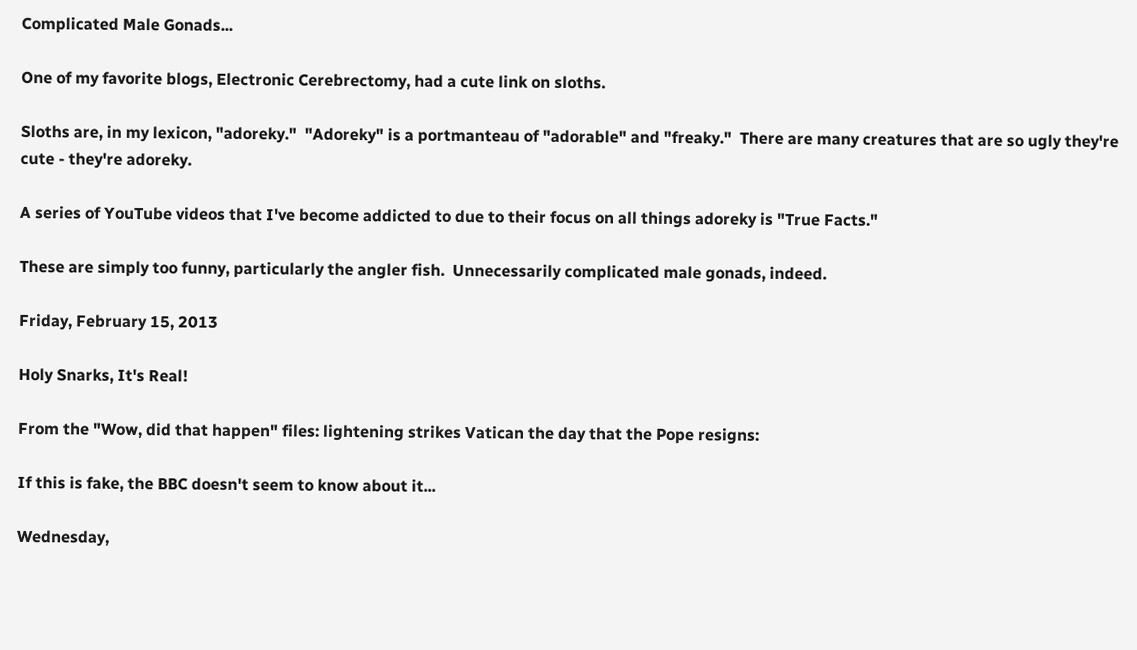Complicated Male Gonads...

One of my favorite blogs, Electronic Cerebrectomy, had a cute link on sloths.

Sloths are, in my lexicon, "adoreky."  "Adoreky" is a portmanteau of "adorable" and "freaky."  There are many creatures that are so ugly they're cute - they're adoreky.

A series of YouTube videos that I've become addicted to due to their focus on all things adoreky is "True Facts."

These are simply too funny, particularly the angler fish.  Unnecessarily complicated male gonads, indeed.

Friday, February 15, 2013

Holy Snarks, It's Real!

From the "Wow, did that happen" files: lightening strikes Vatican the day that the Pope resigns:

If this is fake, the BBC doesn't seem to know about it...

Wednesday,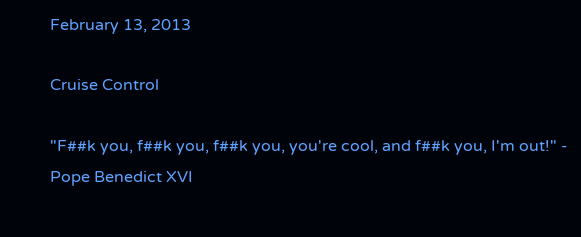February 13, 2013

Cruise Control

"F##k you, f##k you, f##k you, you're cool, and f##k you, I'm out!" - Pope Benedict XVI